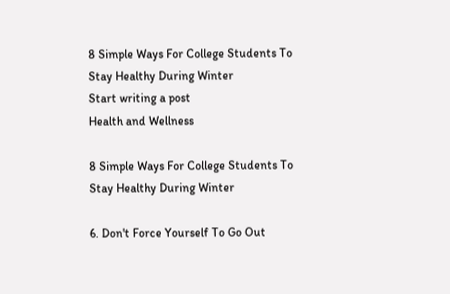8 Simple Ways For College Students To Stay Healthy During Winter
Start writing a post
Health and Wellness

8 Simple Ways For College Students To Stay Healthy During Winter

6. Don't Force Yourself To Go Out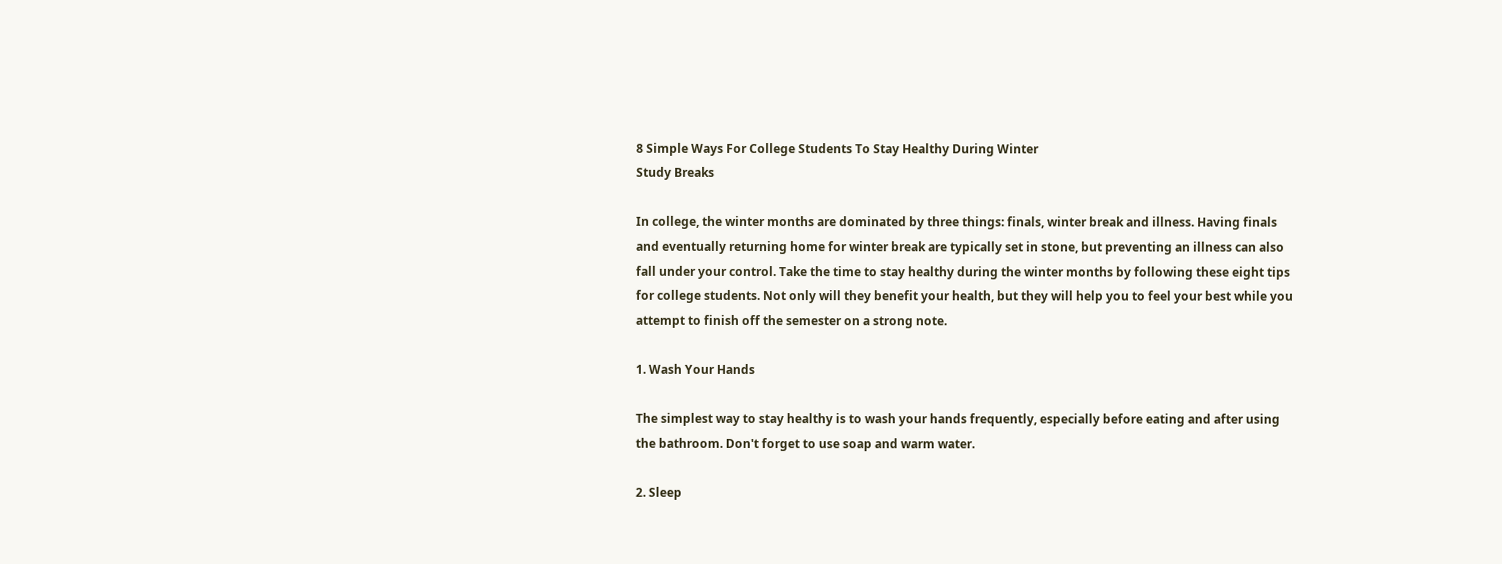8 Simple Ways For College Students To Stay Healthy During Winter
Study Breaks

In college, the winter months are dominated by three things: finals, winter break and illness. Having finals and eventually returning home for winter break are typically set in stone, but preventing an illness can also fall under your control. Take the time to stay healthy during the winter months by following these eight tips for college students. Not only will they benefit your health, but they will help you to feel your best while you attempt to finish off the semester on a strong note.

1. Wash Your Hands

The simplest way to stay healthy is to wash your hands frequently, especially before eating and after using the bathroom. Don't forget to use soap and warm water.

2. Sleep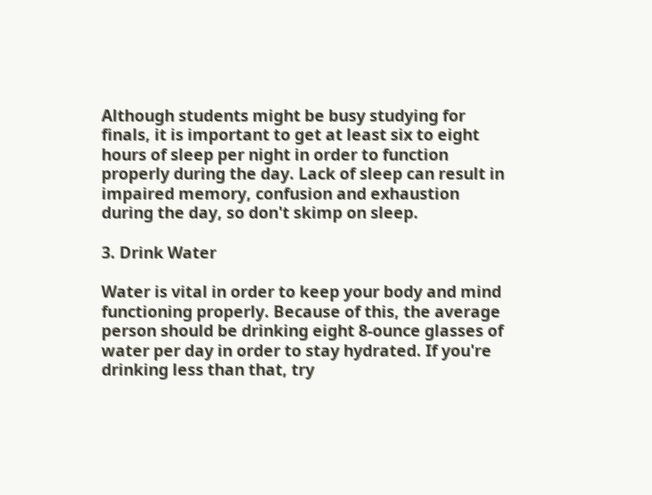Although students might be busy studying for finals, it is important to get at least six to eight hours of sleep per night in order to function properly during the day. Lack of sleep can result in impaired memory, confusion and exhaustion during the day, so don't skimp on sleep.

3. Drink Water

Water is vital in order to keep your body and mind functioning properly. Because of this, the average person should be drinking eight 8-ounce glasses of water per day in order to stay hydrated. If you're drinking less than that, try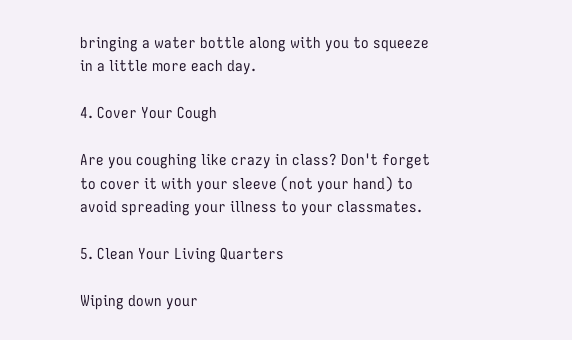bringing a water bottle along with you to squeeze in a little more each day.

4. Cover Your Cough

Are you coughing like crazy in class? Don't forget to cover it with your sleeve (not your hand) to avoid spreading your illness to your classmates.

5. Clean Your Living Quarters

Wiping down your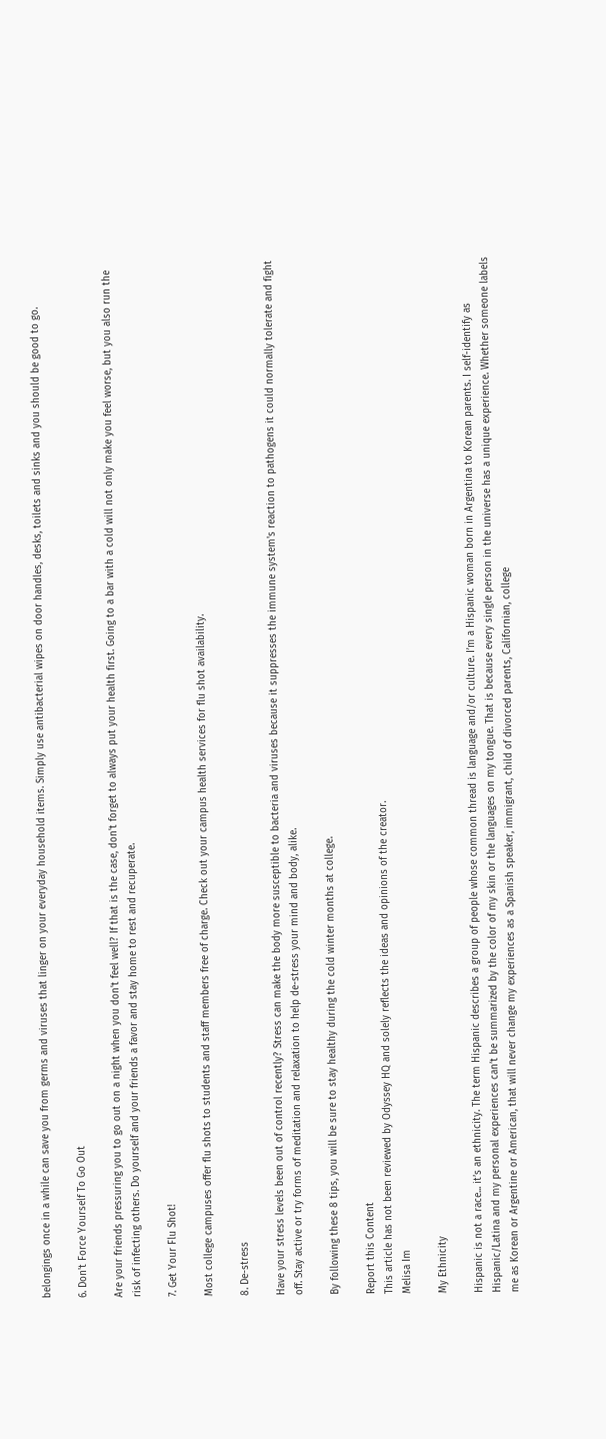belongings once in a while can save you from germs and viruses that linger on your everyday household items. Simply use antibacterial wipes on door handles, desks, toilets and sinks and you should be good to go.

6. Don't Force Yourself To Go Out

Are your friends pressuring you to go out on a night when you don't feel well? If that is the case, don't forget to always put your health first. Going to a bar with a cold will not only make you feel worse, but you also run the risk of infecting others. Do yourself and your friends a favor and stay home to rest and recuperate.

7. Get Your Flu Shot!

Most college campuses offer flu shots to students and staff members free of charge. Check out your campus health services for flu shot availability.

8. De-stress

Have your stress levels been out of control recently? Stress can make the body more susceptible to bacteria and viruses because it suppresses the immune system's reaction to pathogens it could normally tolerate and fight off. Stay active or try forms of meditation and relaxation to help de-stress your mind and body, alike.

By following these 8 tips, you will be sure to stay healthy during the cold winter months at college.

Report this Content
This article has not been reviewed by Odyssey HQ and solely reflects the ideas and opinions of the creator.
Melisa Im

My Ethnicity

Hispanic is not a race... it’s an ethnicity. The term Hispanic describes a group of people whose common thread is language and/or culture. I’m a Hispanic woman born in Argentina to Korean parents. I self-identify as Hispanic/Latina and my personal experiences can’t be summarized by the color of my skin or the languages on my tongue. That is because every single person in the universe has a unique experience. Whether someone labels me as Korean or Argentine or American, that will never change my experiences as a Spanish speaker, immigrant, child of divorced parents, Californian, college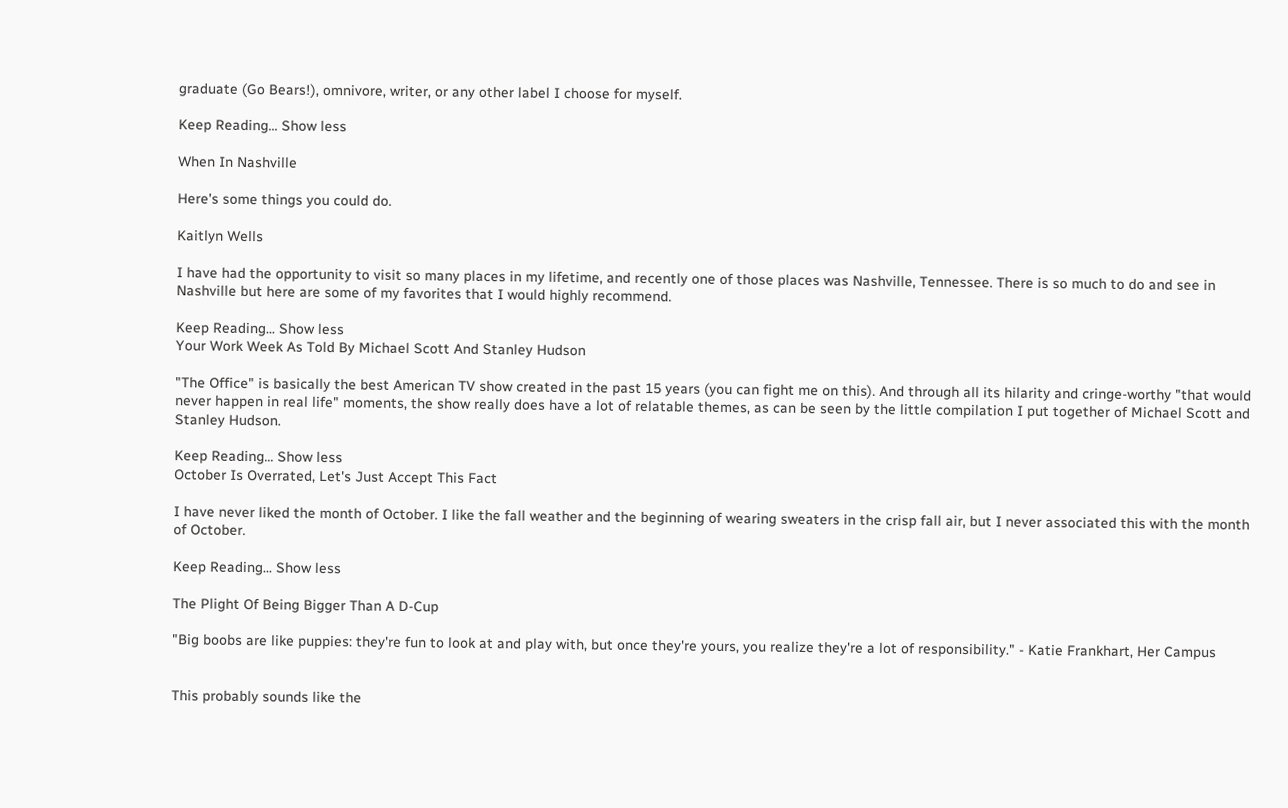graduate (Go Bears!), omnivore, writer, or any other label I choose for myself.

Keep Reading... Show less

When In Nashville

Here's some things you could do.

Kaitlyn Wells

I have had the opportunity to visit so many places in my lifetime, and recently one of those places was Nashville, Tennessee. There is so much to do and see in Nashville but here are some of my favorites that I would highly recommend.

Keep Reading... Show less
Your Work Week As Told By Michael Scott And Stanley Hudson

"The Office" is basically the best American TV show created in the past 15 years (you can fight me on this). And through all its hilarity and cringe-worthy "that would never happen in real life" moments, the show really does have a lot of relatable themes, as can be seen by the little compilation I put together of Michael Scott and Stanley Hudson.

Keep Reading... Show less
October Is Overrated, Let's Just Accept This Fact

I have never liked the month of October. I like the fall weather and the beginning of wearing sweaters in the crisp fall air, but I never associated this with the month of October.

Keep Reading... Show less

The Plight Of Being Bigger Than A D-Cup

"Big boobs are like puppies: they're fun to look at and play with, but once they're yours, you realize they're a lot of responsibility." - Katie Frankhart, Her Campus


This probably sounds like the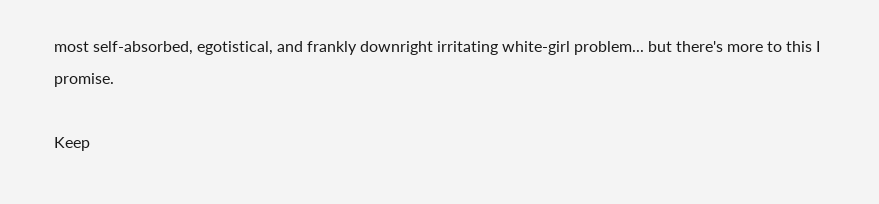most self-absorbed, egotistical, and frankly downright irritating white-girl problem... but there's more to this I promise.

Keep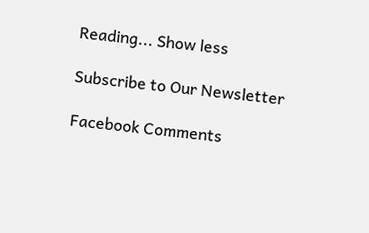Reading... Show less

Subscribe to Our Newsletter

Facebook Comments